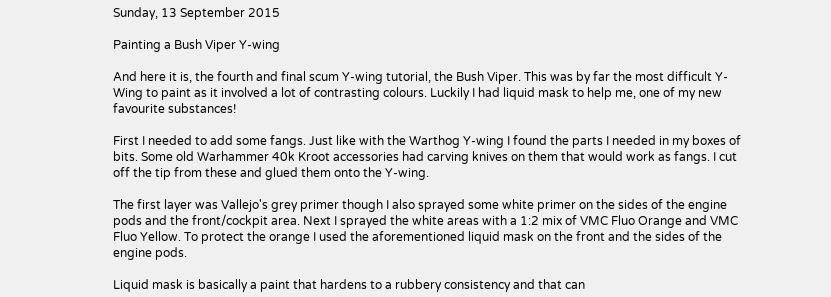Sunday, 13 September 2015

Painting a Bush Viper Y-wing

And here it is, the fourth and final scum Y-wing tutorial, the Bush Viper. This was by far the most difficult Y-Wing to paint as it involved a lot of contrasting colours. Luckily I had liquid mask to help me, one of my new favourite substances!

First I needed to add some fangs. Just like with the Warthog Y-wing I found the parts I needed in my boxes of bits. Some old Warhammer 40k Kroot accessories had carving knives on them that would work as fangs. I cut off the tip from these and glued them onto the Y-wing.

The first layer was Vallejo's grey primer though I also sprayed some white primer on the sides of the engine pods and the front/cockpit area. Next I sprayed the white areas with a 1:2 mix of VMC Fluo Orange and VMC Fluo Yellow. To protect the orange I used the aforementioned liquid mask on the front and the sides of the engine pods.

Liquid mask is basically a paint that hardens to a rubbery consistency and that can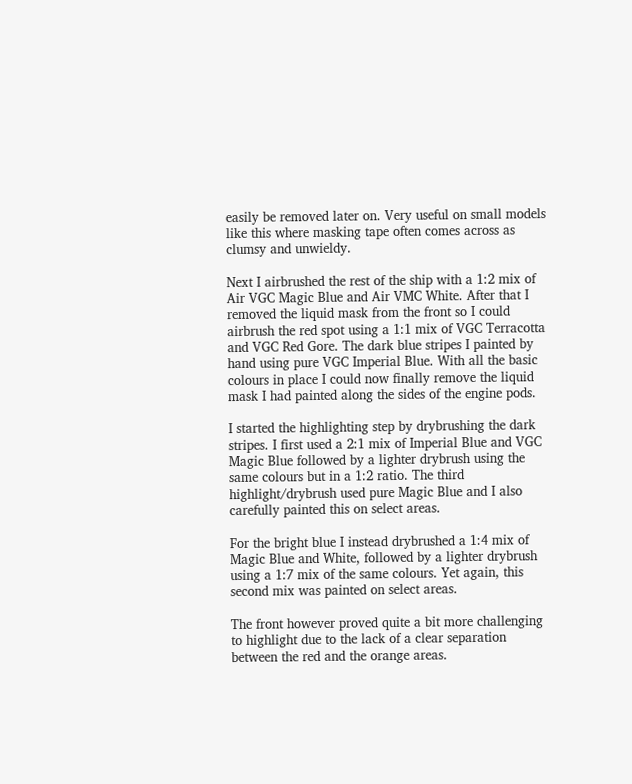easily be removed later on. Very useful on small models like this where masking tape often comes across as clumsy and unwieldy.

Next I airbrushed the rest of the ship with a 1:2 mix of Air VGC Magic Blue and Air VMC White. After that I removed the liquid mask from the front so I could airbrush the red spot using a 1:1 mix of VGC Terracotta and VGC Red Gore. The dark blue stripes I painted by hand using pure VGC Imperial Blue. With all the basic colours in place I could now finally remove the liquid mask I had painted along the sides of the engine pods.

I started the highlighting step by drybrushing the dark stripes. I first used a 2:1 mix of Imperial Blue and VGC Magic Blue followed by a lighter drybrush using the same colours but in a 1:2 ratio. The third highlight/drybrush used pure Magic Blue and I also carefully painted this on select areas.

For the bright blue I instead drybrushed a 1:4 mix of Magic Blue and White, followed by a lighter drybrush using a 1:7 mix of the same colours. Yet again, this second mix was painted on select areas.

The front however proved quite a bit more challenging to highlight due to the lack of a clear separation between the red and the orange areas.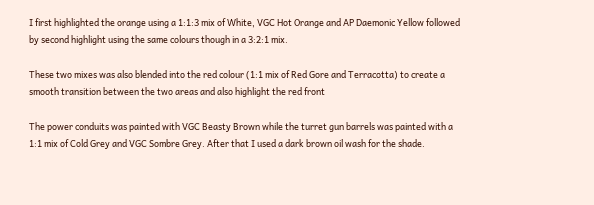I first highlighted the orange using a 1:1:3 mix of White, VGC Hot Orange and AP Daemonic Yellow followed by second highlight using the same colours though in a 3:2:1 mix.

These two mixes was also blended into the red colour (1:1 mix of Red Gore and Terracotta) to create a smooth transition between the two areas and also highlight the red front

The power conduits was painted with VGC Beasty Brown while the turret gun barrels was painted with a 1:1 mix of Cold Grey and VGC Sombre Grey. After that I used a dark brown oil wash for the shade.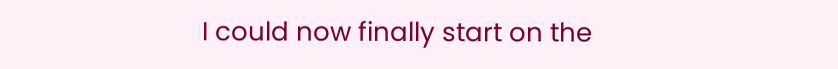I could now finally start on the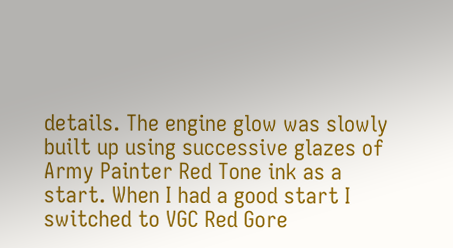details. The engine glow was slowly built up using successive glazes of Army Painter Red Tone ink as a start. When I had a good start I switched to VGC Red Gore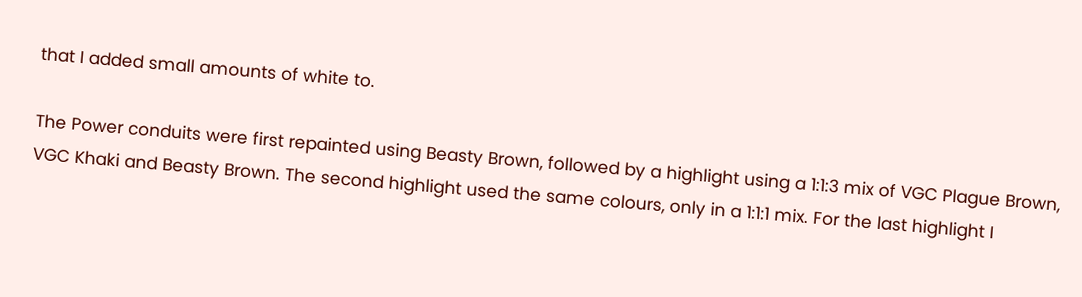that I added small amounts of white to.

The Power conduits were first repainted using Beasty Brown, followed by a highlight using a 1:1:3 mix of VGC Plague Brown, VGC Khaki and Beasty Brown. The second highlight used the same colours, only in a 1:1:1 mix. For the last highlight I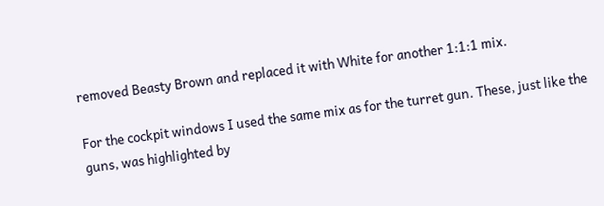removed Beasty Brown and replaced it with White for another 1:1:1 mix.

For the cockpit windows I used the same mix as for the turret gun. These, just like the guns, was highlighted by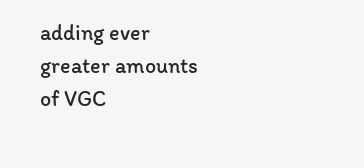adding ever greater amounts of VGC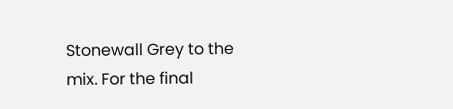Stonewall Grey to the mix. For the final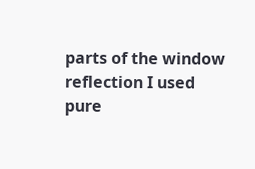parts of the window reflection I used pure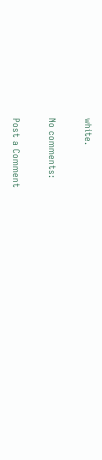white.

No comments:

Post a Comment